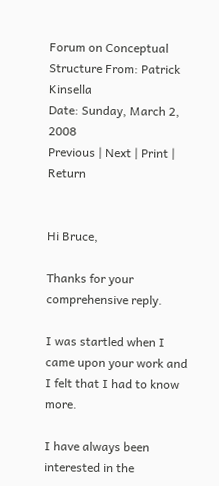Forum on Conceptual Structure From: Patrick Kinsella
Date: Sunday, March 2, 2008
Previous | Next | Print | Return


Hi Bruce,

Thanks for your comprehensive reply.

I was startled when I came upon your work and I felt that I had to know more.

I have always been interested in the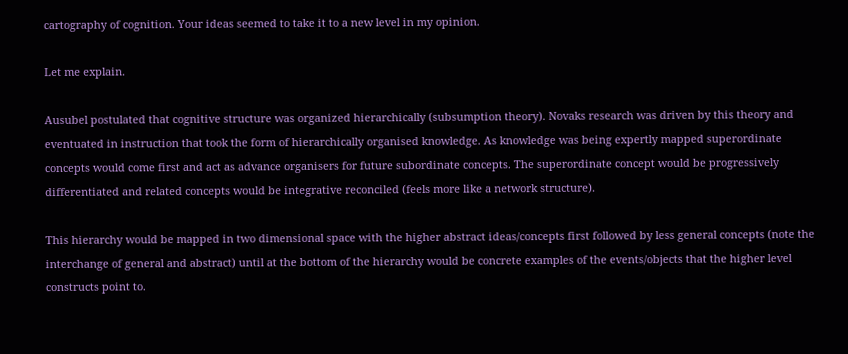cartography of cognition. Your ideas seemed to take it to a new level in my opinion.

Let me explain.

Ausubel postulated that cognitive structure was organized hierarchically (subsumption theory). Novaks research was driven by this theory and eventuated in instruction that took the form of hierarchically organised knowledge. As knowledge was being expertly mapped superordinate concepts would come first and act as advance organisers for future subordinate concepts. The superordinate concept would be progressively differentiated and related concepts would be integrative reconciled (feels more like a network structure).

This hierarchy would be mapped in two dimensional space with the higher abstract ideas/concepts first followed by less general concepts (note the interchange of general and abstract) until at the bottom of the hierarchy would be concrete examples of the events/objects that the higher level constructs point to.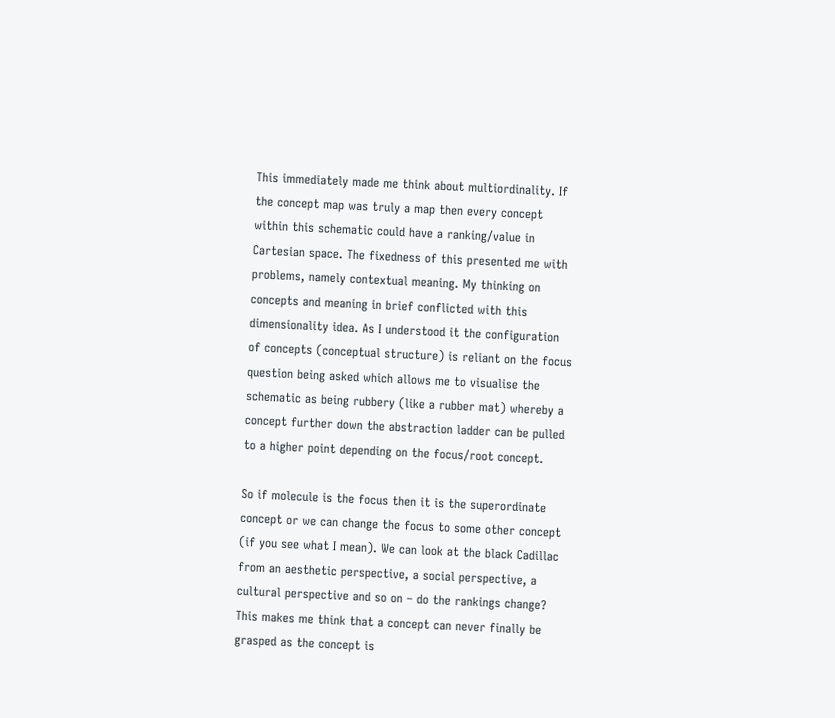This immediately made me think about multiordinality. If the concept map was truly a map then every concept within this schematic could have a ranking/value in Cartesian space. The fixedness of this presented me with problems, namely contextual meaning. My thinking on concepts and meaning in brief conflicted with this dimensionality idea. As I understood it the configuration of concepts (conceptual structure) is reliant on the focus question being asked which allows me to visualise the schematic as being rubbery (like a rubber mat) whereby a concept further down the abstraction ladder can be pulled to a higher point depending on the focus/root concept.

So if molecule is the focus then it is the superordinate concept or we can change the focus to some other concept (if you see what I mean). We can look at the black Cadillac from an aesthetic perspective, a social perspective, a cultural perspective and so on – do the rankings change? This makes me think that a concept can never finally be grasped as the concept is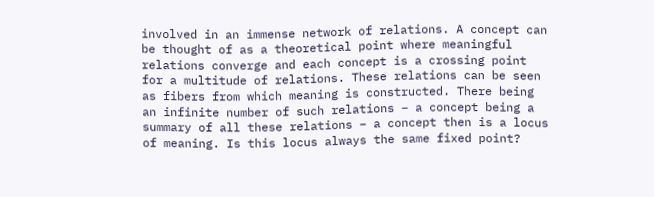involved in an immense network of relations. A concept can be thought of as a theoretical point where meaningful relations converge and each concept is a crossing point for a multitude of relations. These relations can be seen as fibers from which meaning is constructed. There being an infinite number of such relations – a concept being a summary of all these relations – a concept then is a locus of meaning. Is this locus always the same fixed point?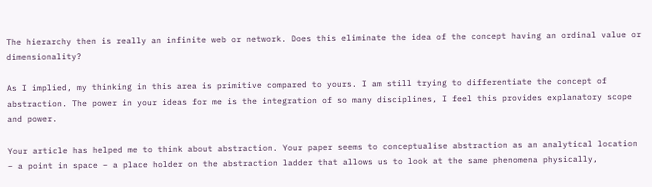The hierarchy then is really an infinite web or network. Does this eliminate the idea of the concept having an ordinal value or dimensionality?

As I implied, my thinking in this area is primitive compared to yours. I am still trying to differentiate the concept of abstraction. The power in your ideas for me is the integration of so many disciplines, I feel this provides explanatory scope and power.

Your article has helped me to think about abstraction. Your paper seems to conceptualise abstraction as an analytical location – a point in space – a place holder on the abstraction ladder that allows us to look at the same phenomena physically,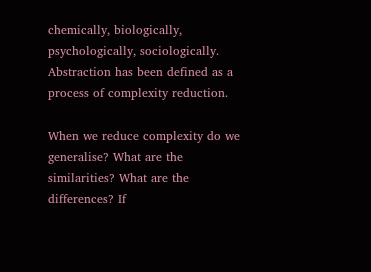chemically, biologically, psychologically, sociologically. Abstraction has been defined as a process of complexity reduction.

When we reduce complexity do we generalise? What are the similarities? What are the differences? If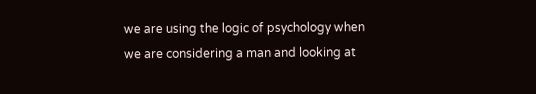we are using the logic of psychology when we are considering a man and looking at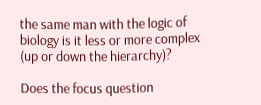the same man with the logic of biology is it less or more complex (up or down the hierarchy)?

Does the focus question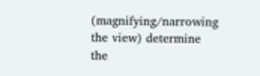(magnifying/narrowing the view) determine the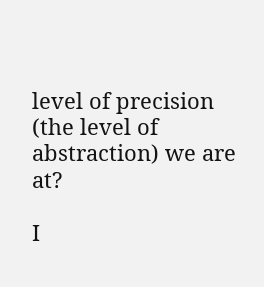level of precision (the level of abstraction) we are at?

I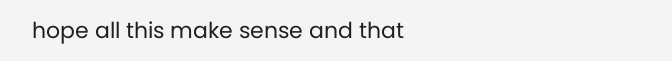hope all this make sense and that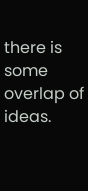there is some overlap of ideas.